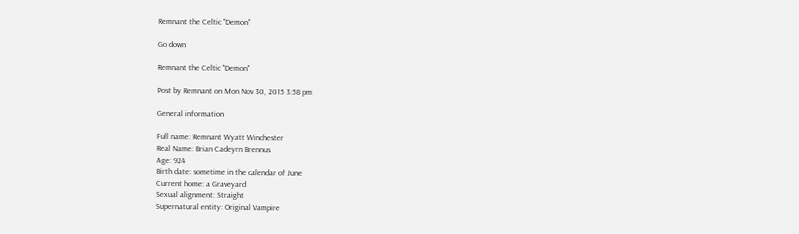Remnant the Celtic "Demon"

Go down

Remnant the Celtic "Demon"

Post by Remnant on Mon Nov 30, 2015 3:58 pm

General information

Full name: Remnant Wyatt Winchester
Real Name: Brian Cadeyrn Brennus
Age: 924
Birth date: sometime in the calendar of June
Current home: a Graveyard
Sexual alignment: Straight
Supernatural entity: Original Vampire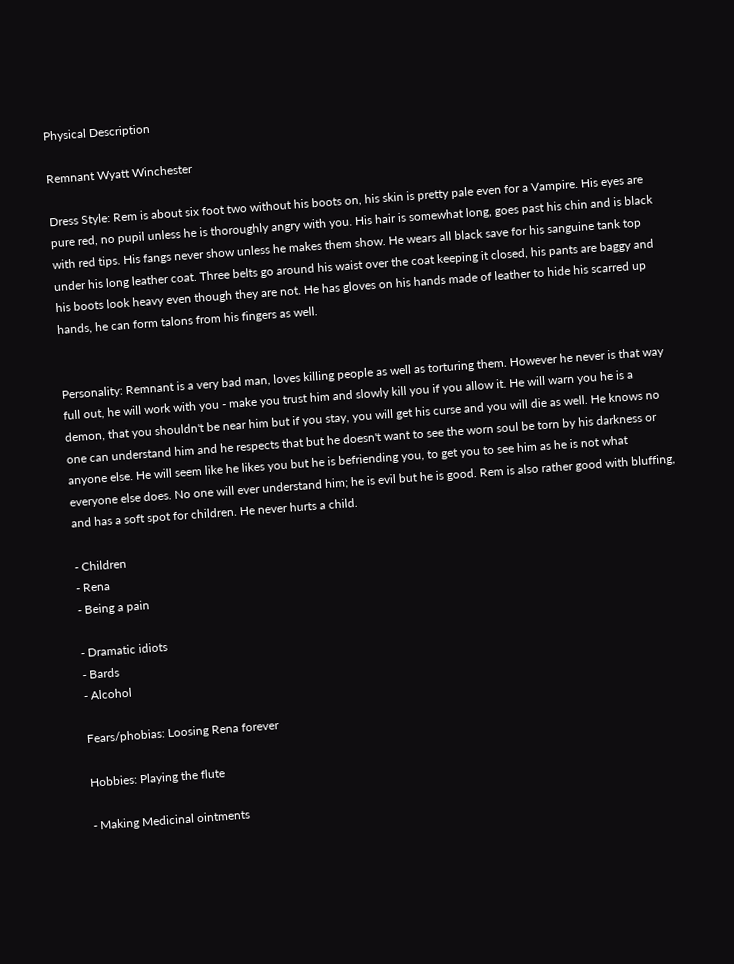Physical Description

Remnant Wyatt Winchester

Dress Style: Rem is about six foot two without his boots on, his skin is pretty pale even for a Vampire. His eyes are pure red, no pupil unless he is thoroughly angry with you. His hair is somewhat long, goes past his chin and is black with red tips. His fangs never show unless he makes them show. He wears all black save for his sanguine tank top under his long leather coat. Three belts go around his waist over the coat keeping it closed, his pants are baggy and his boots look heavy even though they are not. He has gloves on his hands made of leather to hide his scarred up hands, he can form talons from his fingers as well.


Personality: Remnant is a very bad man, loves killing people as well as torturing them. However he never is that way full out, he will work with you - make you trust him and slowly kill you if you allow it. He will warn you he is a demon, that you shouldn't be near him but if you stay, you will get his curse and you will die as well. He knows no one can understand him and he respects that but he doesn't want to see the worn soul be torn by his darkness or anyone else. He will seem like he likes you but he is befriending you, to get you to see him as he is not what everyone else does. No one will ever understand him; he is evil but he is good. Rem is also rather good with bluffing, and has a soft spot for children. He never hurts a child.

- Children
- Rena
- Being a pain

- Dramatic idiots
- Bards
- Alcohol

Fears/phobias: Loosing Rena forever

Hobbies: Playing the flute

- Making Medicinal ointments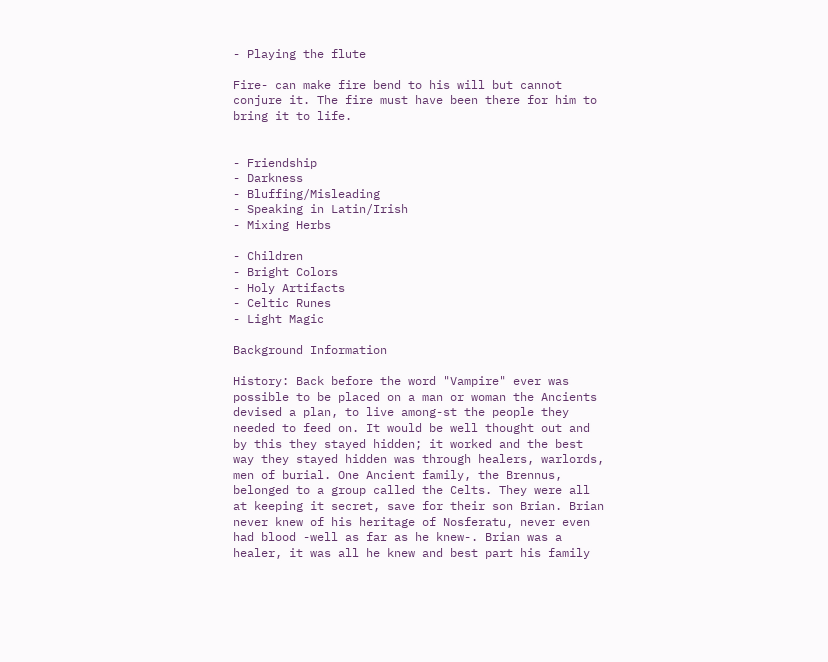- Playing the flute

Fire- can make fire bend to his will but cannot conjure it. The fire must have been there for him to bring it to life.


- Friendship
- Darkness
- Bluffing/Misleading
- Speaking in Latin/Irish
- Mixing Herbs

- Children
- Bright Colors
- Holy Artifacts
- Celtic Runes
- Light Magic

Background Information

History: Back before the word "Vampire" ever was possible to be placed on a man or woman the Ancients devised a plan, to live among-st the people they needed to feed on. It would be well thought out and by this they stayed hidden; it worked and the best way they stayed hidden was through healers, warlords, men of burial. One Ancient family, the Brennus, belonged to a group called the Celts. They were all at keeping it secret, save for their son Brian. Brian never knew of his heritage of Nosferatu, never even had blood -well as far as he knew-. Brian was a healer, it was all he knew and best part his family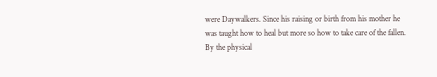were Daywalkers. Since his raising or birth from his mother he was taught how to heal but more so how to take care of the fallen. By the physical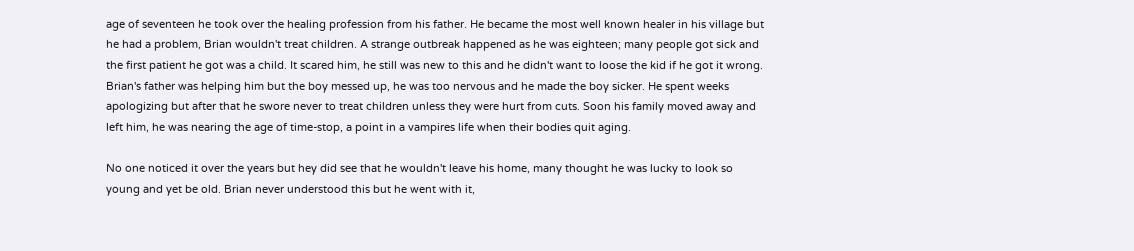age of seventeen he took over the healing profession from his father. He became the most well known healer in his village but he had a problem, Brian wouldn't treat children. A strange outbreak happened as he was eighteen; many people got sick and the first patient he got was a child. It scared him, he still was new to this and he didn't want to loose the kid if he got it wrong. Brian's father was helping him but the boy messed up, he was too nervous and he made the boy sicker. He spent weeks apologizing but after that he swore never to treat children unless they were hurt from cuts. Soon his family moved away and left him, he was nearing the age of time-stop, a point in a vampires life when their bodies quit aging.

No one noticed it over the years but hey did see that he wouldn't leave his home, many thought he was lucky to look so young and yet be old. Brian never understood this but he went with it,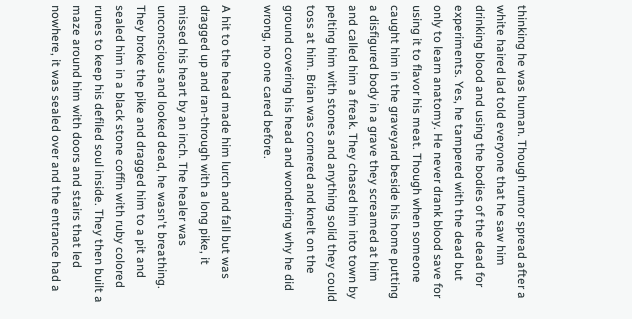thinking he was human. Though rumor spread after a white haired lad told everyone that he saw him drinking blood and using the bodies of the dead for experiments. Yes, he tampered with the dead but only to learn anatomy. He never drank blood save for using it to flavor his meat. Though when someone caught him in the graveyard beside his home putting a disfigured body in a grave they screamed at him and called him a freak. They chased him into town by pelting him with stones and anything solid they could toss at him. Brian was cornered and knelt on the ground covering his head and wondering why he did wrong, no one cared before.

A hit to the head made him lurch and fall but was dragged up and ran-through with a long pike, it missed his heart by an inch. The healer was unconscious and looked dead, he wasn't breathing. They broke the pike and dragged him to a pit and sealed him in a black stone coffin with ruby colored runes to keep his defiled soul inside. They then built a maze around him with doors and stairs that led nowhere, it was sealed over and the entrance had a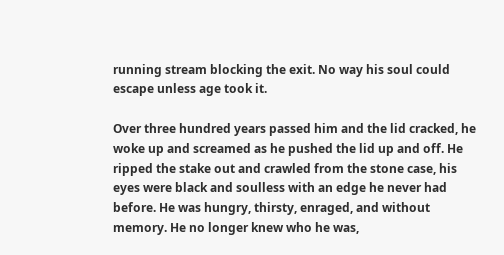running stream blocking the exit. No way his soul could escape unless age took it.

Over three hundred years passed him and the lid cracked, he woke up and screamed as he pushed the lid up and off. He ripped the stake out and crawled from the stone case, his eyes were black and soulless with an edge he never had before. He was hungry, thirsty, enraged, and without memory. He no longer knew who he was,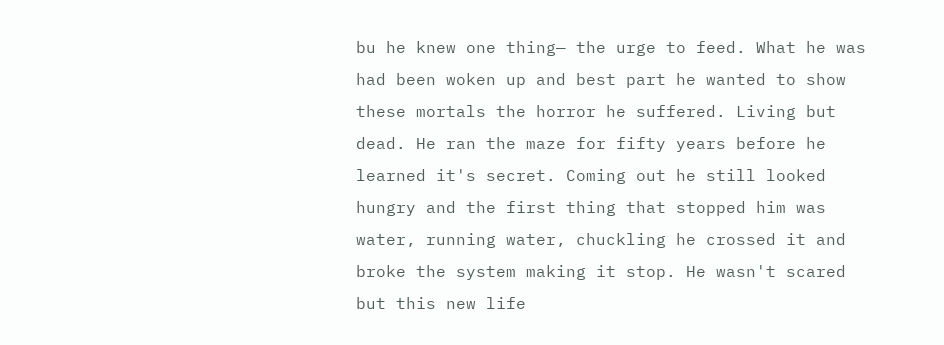bu he knew one thing— the urge to feed. What he was had been woken up and best part he wanted to show these mortals the horror he suffered. Living but dead. He ran the maze for fifty years before he learned it's secret. Coming out he still looked hungry and the first thing that stopped him was water, running water, chuckling he crossed it and broke the system making it stop. He wasn't scared but this new life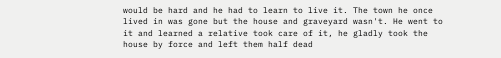would be hard and he had to learn to live it. The town he once lived in was gone but the house and graveyard wasn't. He went to it and learned a relative took care of it, he gladly took the house by force and left them half dead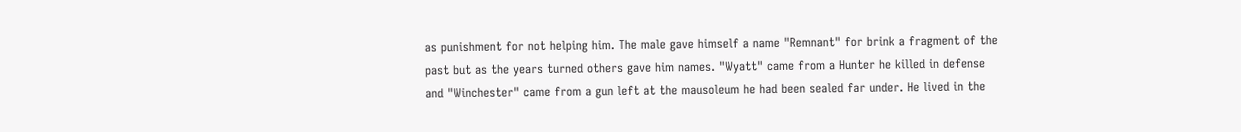as punishment for not helping him. The male gave himself a name "Remnant" for brink a fragment of the past but as the years turned others gave him names. "Wyatt" came from a Hunter he killed in defense and "Winchester" came from a gun left at the mausoleum he had been sealed far under. He lived in the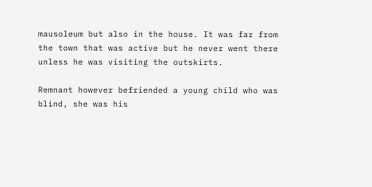mausoleum but also in the house. It was far from the town that was active but he never went there unless he was visiting the outskirts.

Remnant however befriended a young child who was blind, she was his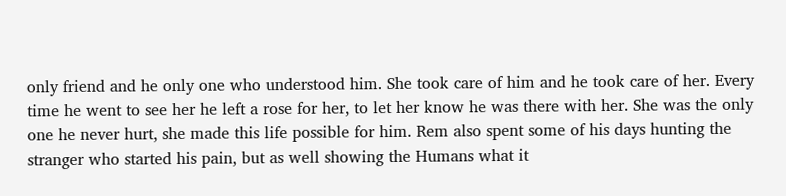only friend and he only one who understood him. She took care of him and he took care of her. Every time he went to see her he left a rose for her, to let her know he was there with her. She was the only one he never hurt, she made this life possible for him. Rem also spent some of his days hunting the stranger who started his pain, but as well showing the Humans what it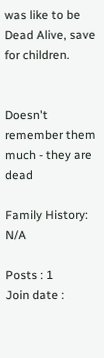was like to be Dead Alive, save for children.


Doesn't remember them much - they are dead

Family History: N/A

Posts : 1
Join date :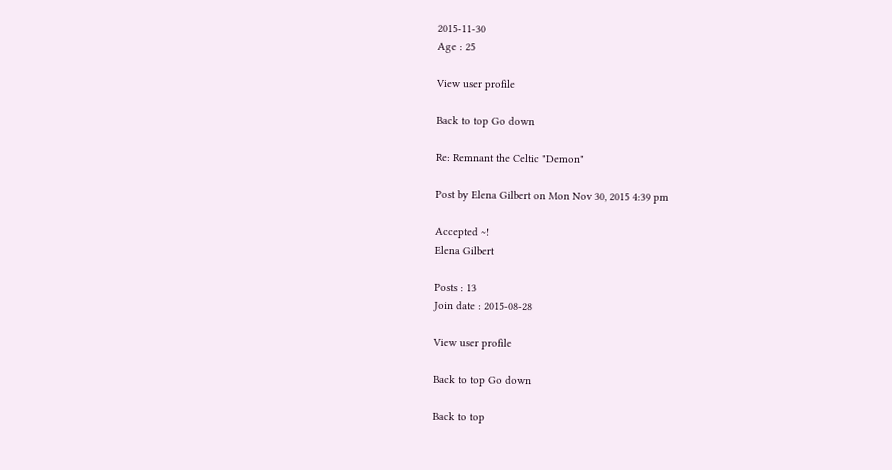2015-11-30
Age : 25

View user profile

Back to top Go down

Re: Remnant the Celtic "Demon"

Post by Elena Gilbert on Mon Nov 30, 2015 4:39 pm

Accepted ~!
Elena Gilbert

Posts : 13
Join date : 2015-08-28

View user profile

Back to top Go down

Back to top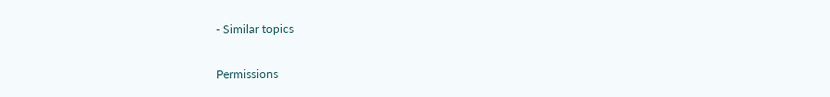- Similar topics

Permissions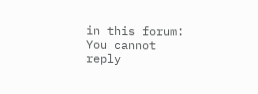in this forum:
You cannot reply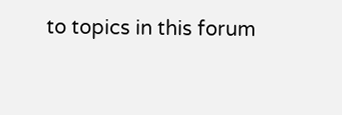to topics in this forum